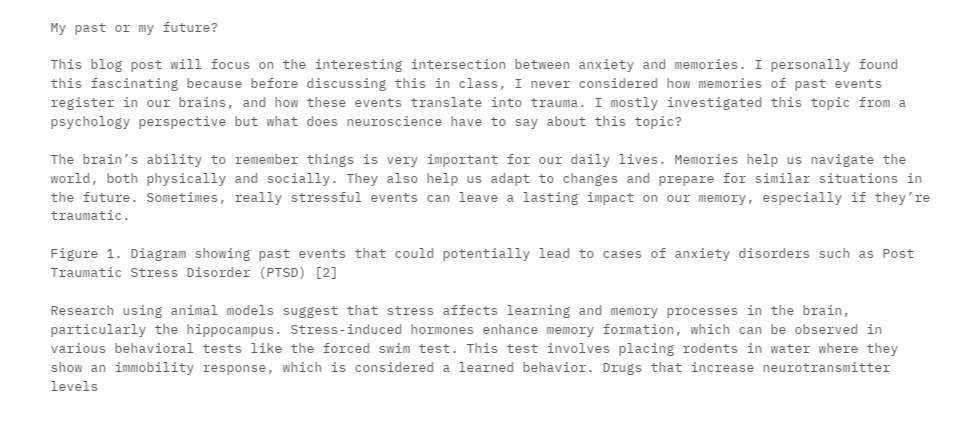My past or my future?

This blog post will focus on the interesting intersection between anxiety and memories. I personally found this fascinating because before discussing this in class, I never considered how memories of past events register in our brains, and how these events translate into trauma. I mostly investigated this topic from a psychology perspective but what does neuroscience have to say about this topic?

The brain’s ability to remember things is very important for our daily lives. Memories help us navigate the world, both physically and socially. They also help us adapt to changes and prepare for similar situations in the future. Sometimes, really stressful events can leave a lasting impact on our memory, especially if they’re traumatic.

Figure 1. Diagram showing past events that could potentially lead to cases of anxiety disorders such as Post Traumatic Stress Disorder (PTSD) [2]

Research using animal models suggest that stress affects learning and memory processes in the brain, particularly the hippocampus. Stress-induced hormones enhance memory formation, which can be observed in various behavioral tests like the forced swim test. This test involves placing rodents in water where they show an immobility response, which is considered a learned behavior. Drugs that increase neurotransmitter levels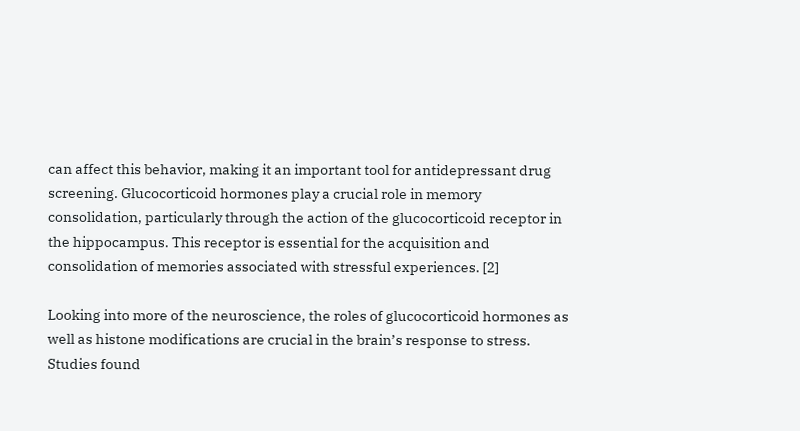can affect this behavior, making it an important tool for antidepressant drug screening. Glucocorticoid hormones play a crucial role in memory consolidation, particularly through the action of the glucocorticoid receptor in the hippocampus. This receptor is essential for the acquisition and consolidation of memories associated with stressful experiences. [2]

Looking into more of the neuroscience, the roles of glucocorticoid hormones as well as histone modifications are crucial in the brain’s response to stress. Studies found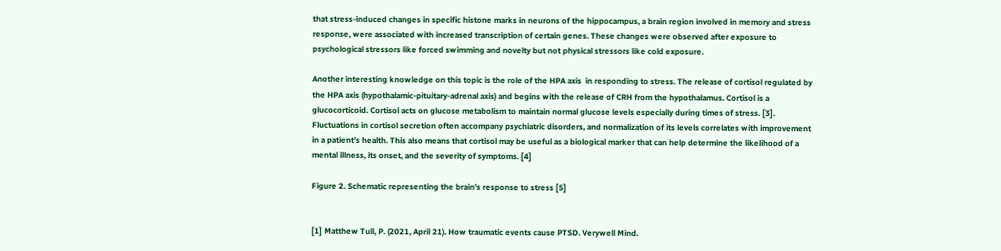that stress-induced changes in specific histone marks in neurons of the hippocampus, a brain region involved in memory and stress response, were associated with increased transcription of certain genes. These changes were observed after exposure to psychological stressors like forced swimming and novelty but not physical stressors like cold exposure.

Another interesting knowledge on this topic is the role of the HPA axis  in responding to stress. The release of cortisol regulated by the HPA axis (hypothalamic-pituitary-adrenal axis) and begins with the release of CRH from the hypothalamus. Cortisol is a glucocorticoid. Cortisol acts on glucose metabolism to maintain normal glucose levels especially during times of stress. [3]. Fluctuations in cortisol secretion often accompany psychiatric disorders, and normalization of its levels correlates with improvement in a patient’s health. This also means that cortisol may be useful as a biological marker that can help determine the likelihood of a mental illness, its onset, and the severity of symptoms. [4]

Figure 2. Schematic representing the brain’s response to stress [5]


[1] Matthew Tull, P. (2021, April 21). How traumatic events cause PTSD. Verywell Mind.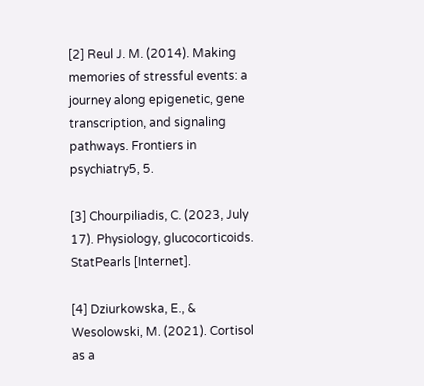[2] Reul J. M. (2014). Making memories of stressful events: a journey along epigenetic, gene transcription, and signaling pathways. Frontiers in psychiatry5, 5.

[3] Chourpiliadis, C. (2023, July 17). Physiology, glucocorticoids. StatPearls [Internet].

[4] Dziurkowska, E., & Wesolowski, M. (2021). Cortisol as a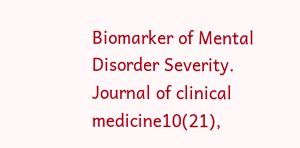Biomarker of Mental Disorder Severity. Journal of clinical medicine10(21),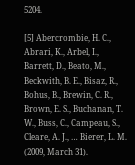5204.

[5] Abercrombie, H. C., Abrari, K., Arbel, I., Barrett, D., Beato, M., Beckwith, B. E., Bisaz, R., Bohus, B., Brewin, C. R., Brown, E. S., Buchanan, T. W., Buss, C., Campeau, S., Cleare, A. J., … Bierer, L. M. (2009, March 31).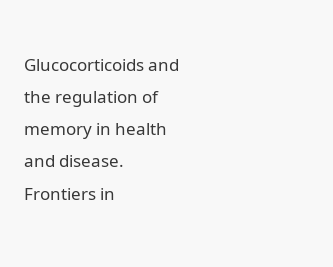Glucocorticoids and the regulation of memory in health and disease. Frontiers in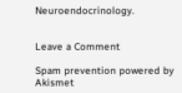Neuroendocrinology.


Leave a Comment

Spam prevention powered by Akismet